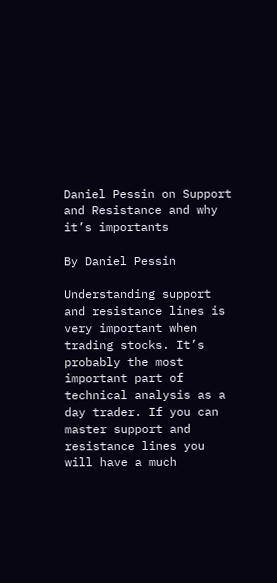Daniel Pessin on Support and Resistance and why it’s importants

By Daniel Pessin

Understanding support and resistance lines is very important when trading stocks. It’s probably the most important part of technical analysis as a day trader. If you can master support and resistance lines you will have a much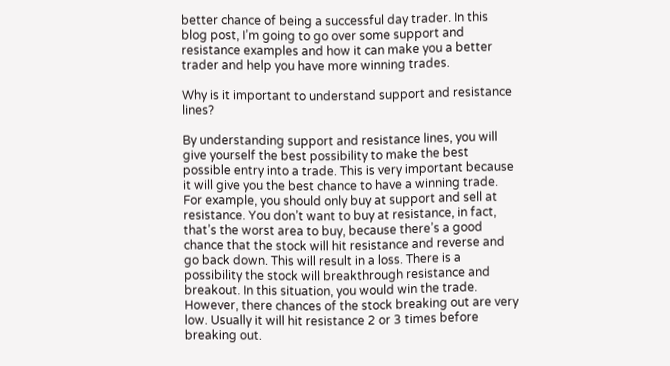better chance of being a successful day trader. In this blog post, I’m going to go over some support and resistance examples and how it can make you a better trader and help you have more winning trades.

Why is it important to understand support and resistance lines?

By understanding support and resistance lines, you will give yourself the best possibility to make the best possible entry into a trade. This is very important because it will give you the best chance to have a winning trade. For example, you should only buy at support and sell at resistance. You don’t want to buy at resistance, in fact, that’s the worst area to buy, because there’s a good chance that the stock will hit resistance and reverse and go back down. This will result in a loss. There is a possibility the stock will breakthrough resistance and breakout. In this situation, you would win the trade. However, there chances of the stock breaking out are very low. Usually it will hit resistance 2 or 3 times before breaking out.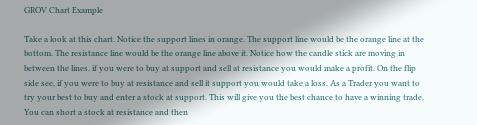GROV Chart Example

Take a look at this chart. Notice the support lines in orange. The support line would be the orange line at the bottom. The resistance line would be the orange line above it. Notice how the candle stick are moving in between the lines. if you were to buy at support and sell at resistance you would make a profit. On the flip side see, if you were to buy at resistance and sell it support you would take a loss. As a Trader you want to try your best to buy and enter a stock at support. This will give you the best chance to have a winning trade. You can short a stock at resistance and then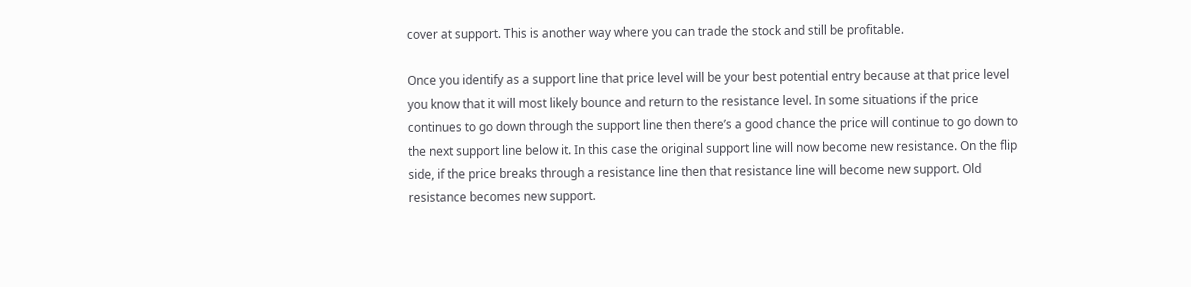cover at support. This is another way where you can trade the stock and still be profitable.

Once you identify as a support line that price level will be your best potential entry because at that price level you know that it will most likely bounce and return to the resistance level. In some situations if the price continues to go down through the support line then there’s a good chance the price will continue to go down to the next support line below it. In this case the original support line will now become new resistance. On the flip side, if the price breaks through a resistance line then that resistance line will become new support. Old resistance becomes new support.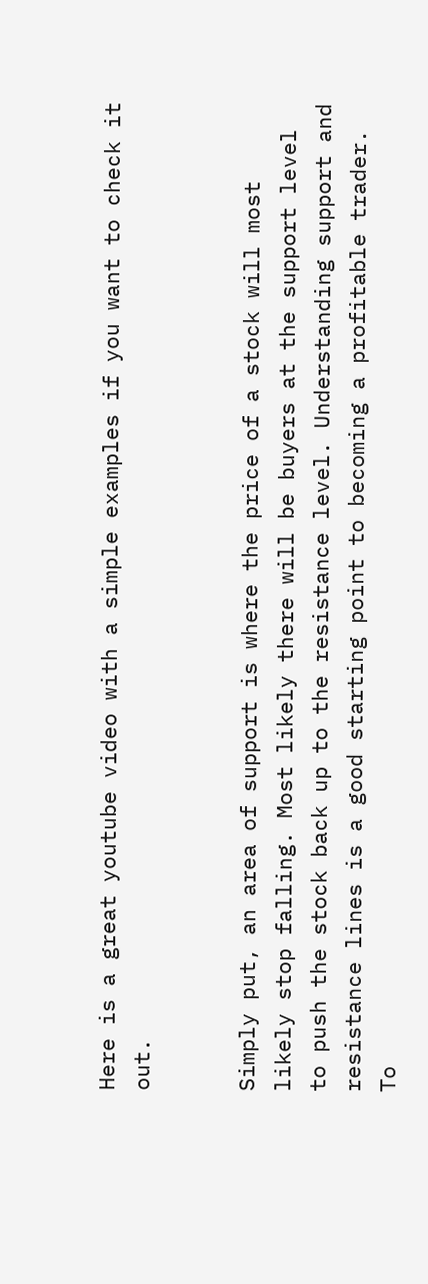Here is a great youtube video with a simple examples if you want to check it out.


Simply put, an area of support is where the price of a stock will most likely stop falling. Most likely there will be buyers at the support level to push the stock back up to the resistance level. Understanding support and resistance lines is a good starting point to becoming a profitable trader. To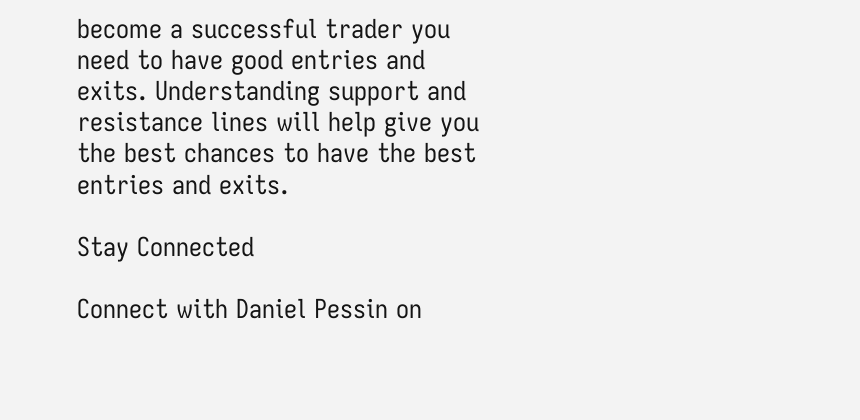become a successful trader you need to have good entries and exits. Understanding support and resistance lines will help give you the best chances to have the best entries and exits.

Stay Connected

Connect with Daniel Pessin on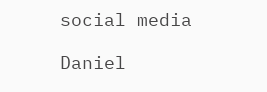social media

Daniel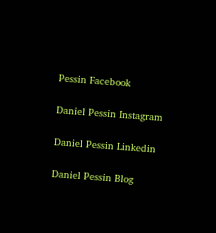Pessin Facebook

Daniel Pessin Instagram

Daniel Pessin Linkedin

Daniel Pessin Blog